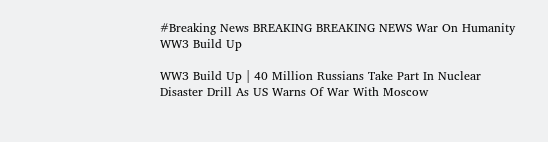#Breaking News BREAKING BREAKING NEWS War On Humanity WW3 Build Up

WW3 Build Up | 40 Million Russians Take Part In Nuclear Disaster Drill As US Warns Of War With Moscow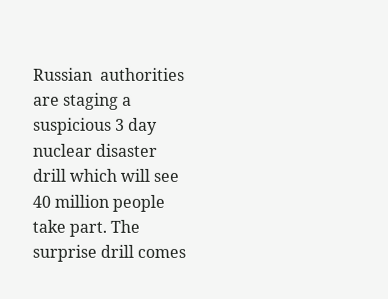Russian  authorities are staging a suspicious 3 day nuclear disaster drill which will see 40 million people take part. The surprise drill comes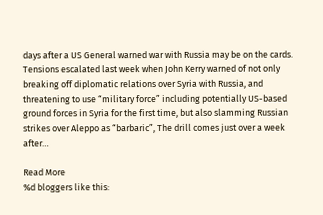days after a US General warned war with Russia may be on the cards. Tensions escalated last week when John Kerry warned of not only breaking off diplomatic relations over Syria with Russia, and threatening to use “military force” including potentially US-based ground forces in Syria for the first time, but also slamming Russian strikes over Aleppo as “barbaric”, The drill comes just over a week after…

Read More
%d bloggers like this: